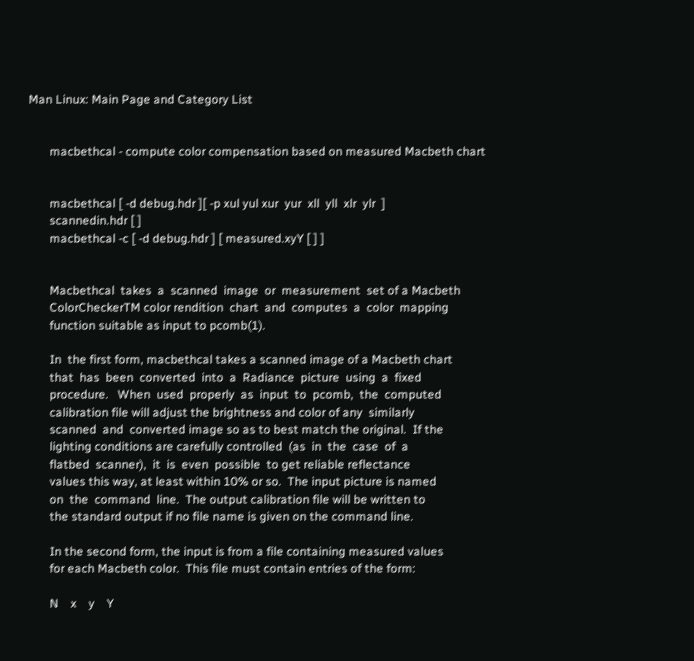Man Linux: Main Page and Category List


       macbethcal - compute color compensation based on measured Macbeth chart


       macbethcal [ -d debug.hdr ][ -p xul yul xur  yur  xll  yll  xlr  ylr  ]
       scannedin.hdr [ ]
       macbethcal -c [ -d debug.hdr ] [ measured.xyY [ ] ]


       Macbethcal  takes  a  scanned  image  or  measurement  set of a Macbeth
       ColorCheckerTM color rendition  chart  and  computes  a  color  mapping
       function suitable as input to pcomb(1).

       In  the first form, macbethcal takes a scanned image of a Macbeth chart
       that  has  been  converted  into  a  Radiance  picture  using  a  fixed
       procedure.   When  used  properly  as  input  to  pcomb,  the  computed
       calibration file will adjust the brightness and color of any  similarly
       scanned  and  converted image so as to best match the original.  If the
       lighting conditions are carefully controlled  (as  in  the  case  of  a
       flatbed  scanner),  it  is  even  possible  to get reliable reflectance
       values this way, at least within 10% or so.  The input picture is named
       on  the  command  line.  The output calibration file will be written to
       the standard output if no file name is given on the command line.

       In the second form, the input is from a file containing measured values
       for each Macbeth color.  This file must contain entries of the form:

       N    x    y    Y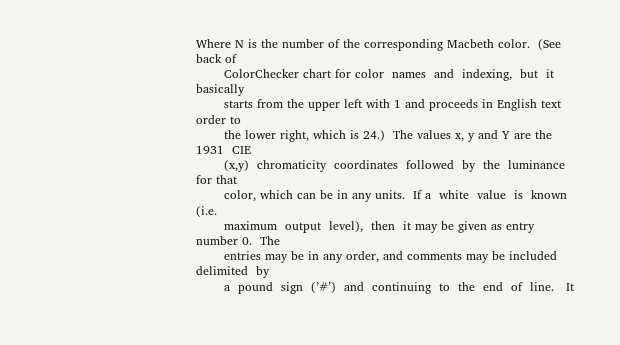Where N is the number of the corresponding Macbeth color.  (See back of
       ColorChecker chart for color  names  and  indexing,  but  it  basically
       starts from the upper left with 1 and proceeds in English text order to
       the lower right, which is 24.)  The values x, y and Y are the 1931  CIE
       (x,y)  chromaticity  coordinates  followed  by  the  luminance for that
       color, which can be in any units.  If a  white  value  is  known  (i.e.
       maximum  output  level),  then  it may be given as entry number 0.  The
       entries may be in any order, and comments may be included delimited  by
       a  pound  sign  (’#’)  and  continuing  to  the  end  of  line.   It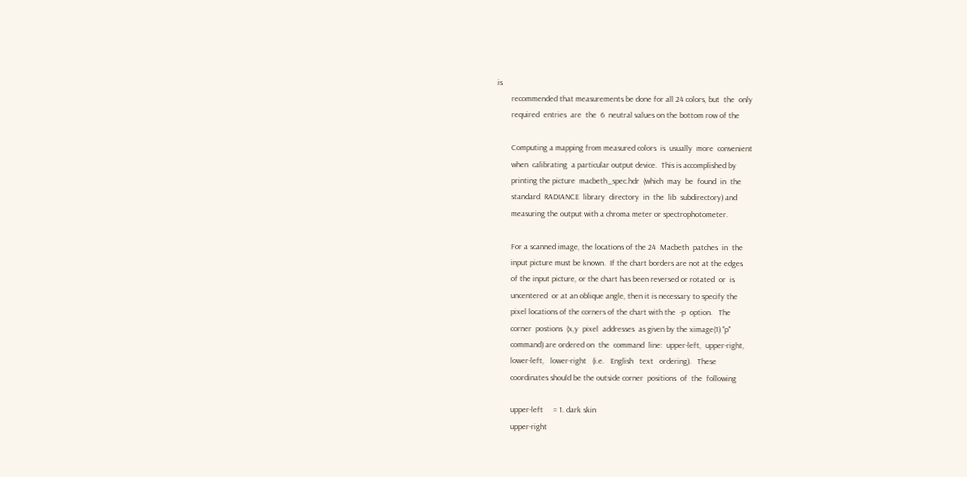is
       recommended that measurements be done for all 24 colors, but  the  only
       required  entries  are  the  6  neutral values on the bottom row of the

       Computing a mapping from measured colors  is  usually  more  convenient
       when  calibrating  a particular output device.  This is accomplished by
       printing the picture  macbeth_spec.hdr  (which  may  be  found  in  the
       standard  RADIANCE  library  directory  in  the  lib  subdirectory) and
       measuring the output with a chroma meter or spectrophotometer.

       For a scanned image, the locations of the 24  Macbeth  patches  in  the
       input picture must be known.  If the chart borders are not at the edges
       of the input picture, or the chart has been reversed or rotated  or  is
       uncentered  or at an oblique angle, then it is necessary to specify the
       pixel locations of the corners of the chart with the  -p  option.   The
       corner  postions  (x,y  pixel  addresses  as given by the ximage(1) "p"
       command) are ordered on  the  command  line:  upper-left,  upper-right,
       lower-left,   lower-right   (i.e.   English   text   ordering).   These
       coordinates should be the outside corner  positions  of  the  following

       upper-left     = 1. dark skin
       upper-right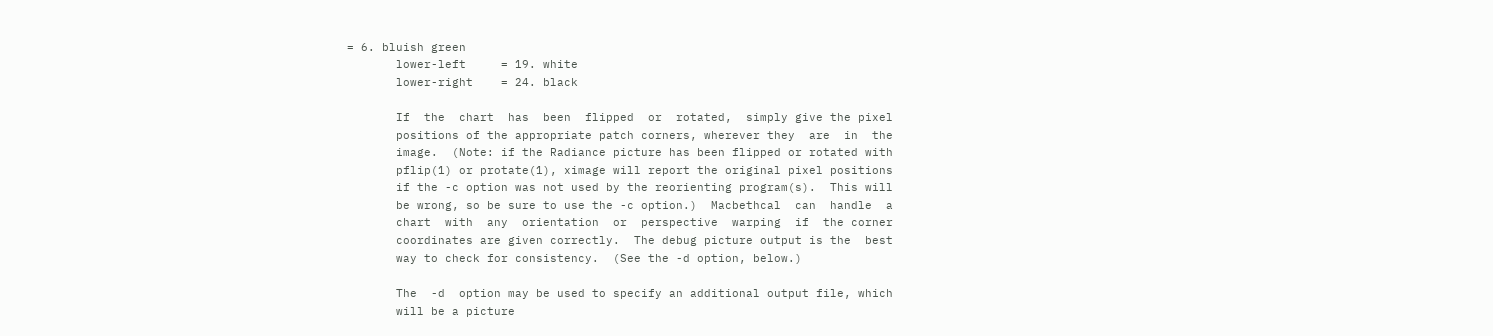= 6. bluish green
       lower-left     = 19. white
       lower-right    = 24. black

       If  the  chart  has  been  flipped  or  rotated,  simply give the pixel
       positions of the appropriate patch corners, wherever they  are  in  the
       image.  (Note: if the Radiance picture has been flipped or rotated with
       pflip(1) or protate(1), ximage will report the original pixel positions
       if the -c option was not used by the reorienting program(s).  This will
       be wrong, so be sure to use the -c option.)  Macbethcal  can  handle  a
       chart  with  any  orientation  or  perspective  warping  if  the corner
       coordinates are given correctly.  The debug picture output is the  best
       way to check for consistency.  (See the -d option, below.)

       The  -d  option may be used to specify an additional output file, which
       will be a picture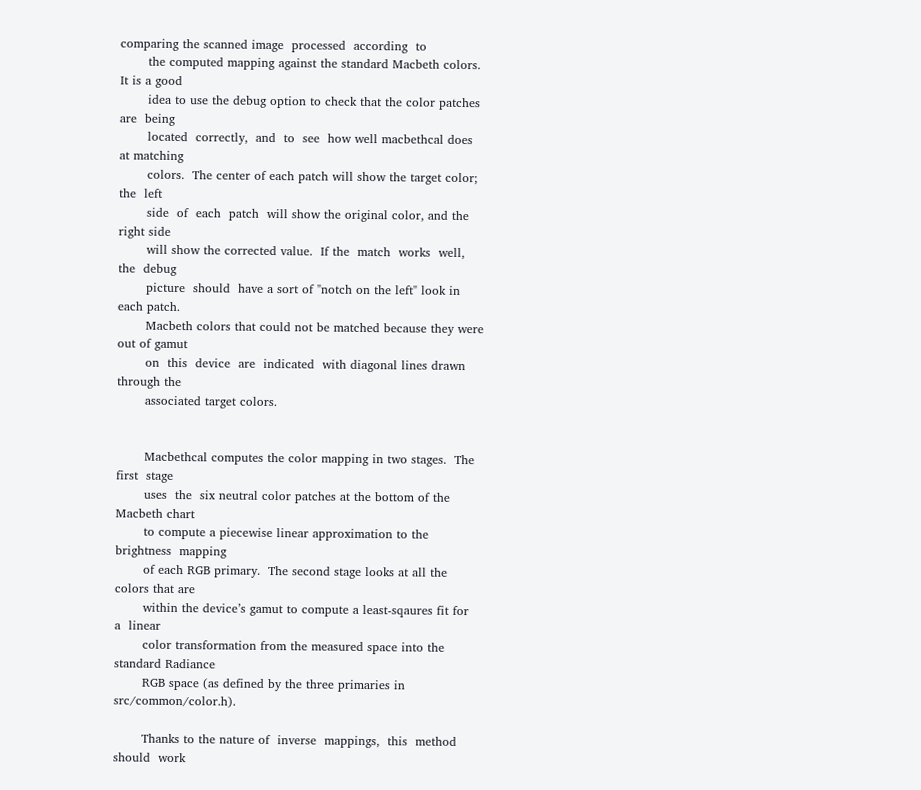comparing the scanned image  processed  according  to
       the computed mapping against the standard Macbeth colors.  It is a good
       idea to use the debug option to check that the color patches are  being
       located  correctly,  and  to  see  how well macbethcal does at matching
       colors.  The center of each patch will show the target color; the  left
       side  of  each  patch  will show the original color, and the right side
       will show the corrected value.  If the  match  works  well,  the  debug
       picture  should  have a sort of "notch on the left" look in each patch.
       Macbeth colors that could not be matched because they were out of gamut
       on  this  device  are  indicated  with diagonal lines drawn through the
       associated target colors.


       Macbethcal computes the color mapping in two stages.  The  first  stage
       uses  the  six neutral color patches at the bottom of the Macbeth chart
       to compute a piecewise linear approximation to the  brightness  mapping
       of each RGB primary.  The second stage looks at all the colors that are
       within the device’s gamut to compute a least-sqaures fit for  a  linear
       color transformation from the measured space into the standard Radiance
       RGB space (as defined by the three primaries in src/common/color.h).

       Thanks to the nature of  inverse  mappings,  this  method  should  work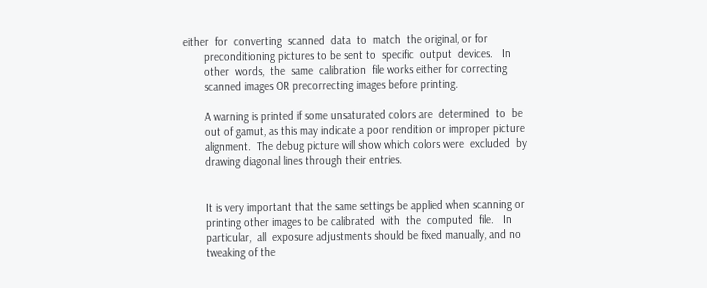either  for  converting  scanned  data  to  match  the original, or for
       preconditioning pictures to be sent to  specific  output  devices.   In
       other  words,  the  same  calibration  file works either for correcting
       scanned images OR precorrecting images before printing.

       A warning is printed if some unsaturated colors are  determined  to  be
       out of gamut, as this may indicate a poor rendition or improper picture
       alignment.  The debug picture will show which colors were  excluded  by
       drawing diagonal lines through their entries.


       It is very important that the same settings be applied when scanning or
       printing other images to be calibrated  with  the  computed  file.   In
       particular,  all  exposure adjustments should be fixed manually, and no
       tweaking of the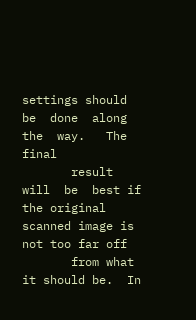settings should be  done  along  the  way.   The  final
       result  will  be  best if the original scanned image is not too far off
       from what it should be.  In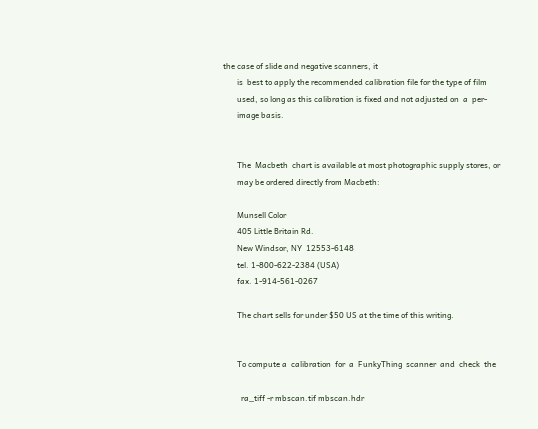the case of slide and negative scanners, it
       is  best to apply the recommended calibration file for the type of film
       used, so long as this calibration is fixed and not adjusted on  a  per-
       image basis.


       The  Macbeth  chart is available at most photographic supply stores, or
       may be ordered directly from Macbeth:

       Munsell Color
       405 Little Britain Rd.
       New Windsor, NY  12553-6148
       tel. 1-800-622-2384 (USA)
       fax. 1-914-561-0267

       The chart sells for under $50 US at the time of this writing.


       To compute a  calibration  for  a  FunkyThing  scanner  and  check  the

         ra_tiff -r mbscan.tif mbscan.hdr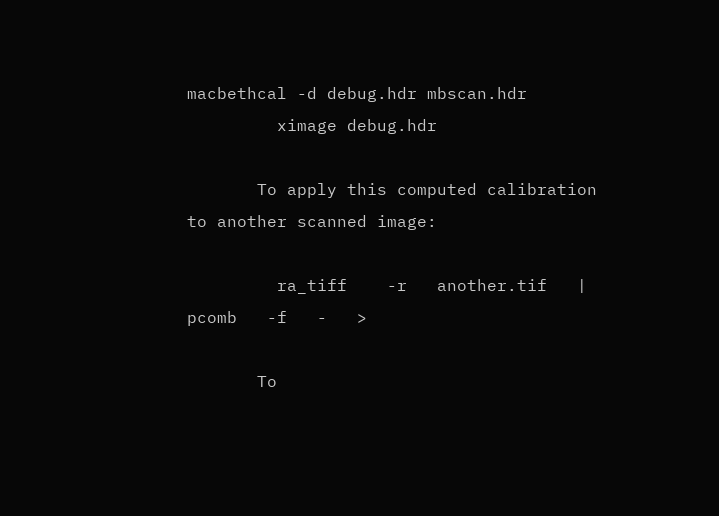macbethcal -d debug.hdr mbscan.hdr
         ximage debug.hdr

       To apply this computed calibration to another scanned image:

         ra_tiff    -r   another.tif   |   pcomb   -f   -   >

       To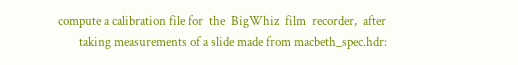compute a calibration file for  the  BigWhiz  film  recorder,  after
       taking measurements of a slide made from macbeth_spec.hdr: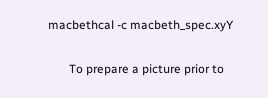macbethcal -c macbeth_spec.xyY

       To prepare a picture prior to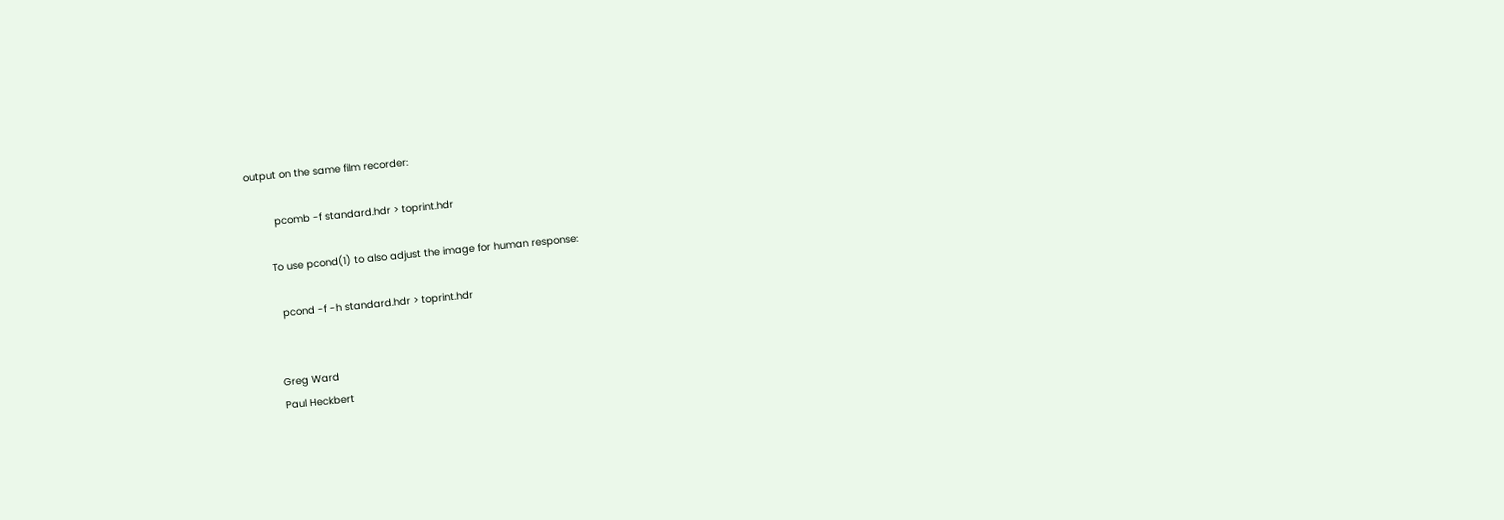output on the same film recorder:

         pcomb -f standard.hdr > toprint.hdr

       To use pcond(1) to also adjust the image for human response:

         pcond -f -h standard.hdr > toprint.hdr


       Greg Ward
       Paul Heckbert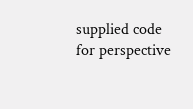supplied code for perspective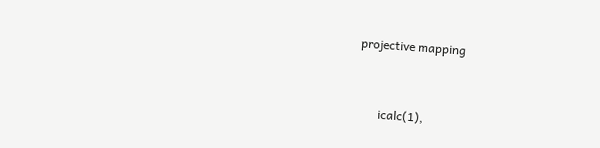projective mapping


       icalc(1),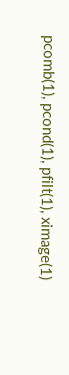pcomb(1), pcond(1), pfilt(1), ximage(1)